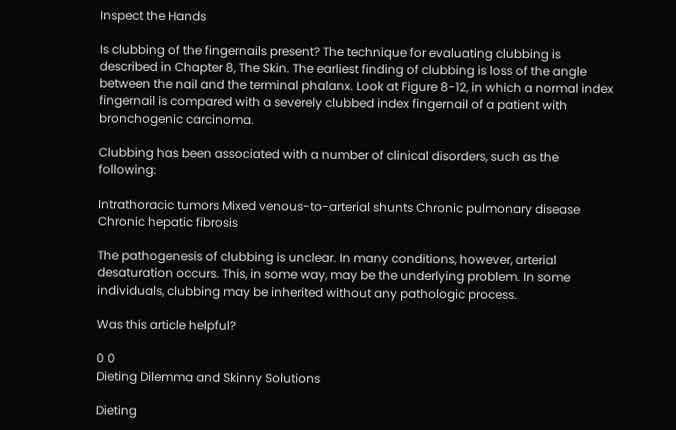Inspect the Hands

Is clubbing of the fingernails present? The technique for evaluating clubbing is described in Chapter 8, The Skin. The earliest finding of clubbing is loss of the angle between the nail and the terminal phalanx. Look at Figure 8-12, in which a normal index fingernail is compared with a severely clubbed index fingernail of a patient with bronchogenic carcinoma.

Clubbing has been associated with a number of clinical disorders, such as the following:

Intrathoracic tumors Mixed venous-to-arterial shunts Chronic pulmonary disease Chronic hepatic fibrosis

The pathogenesis of clubbing is unclear. In many conditions, however, arterial desaturation occurs. This, in some way, may be the underlying problem. In some individuals, clubbing may be inherited without any pathologic process.

Was this article helpful?

0 0
Dieting Dilemma and Skinny Solutions

Dieting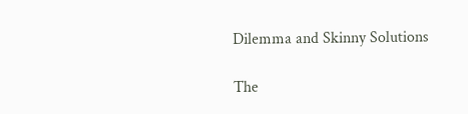Dilemma and Skinny Solutions

The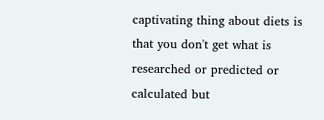captivating thing about diets is that you don't get what is researched or predicted or calculated but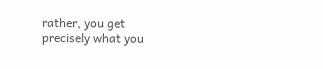rather, you get precisely what you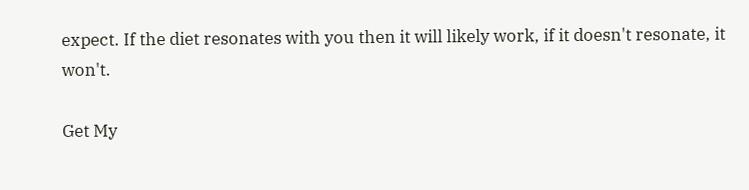expect. If the diet resonates with you then it will likely work, if it doesn't resonate, it won't.

Get My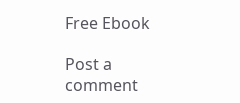Free Ebook

Post a comment